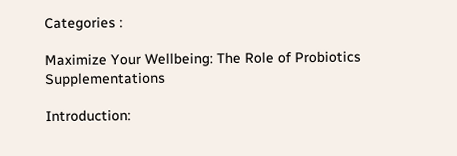Categories :

Maximize Your Wellbeing: The Role of Probiotics Supplementations

Introduction: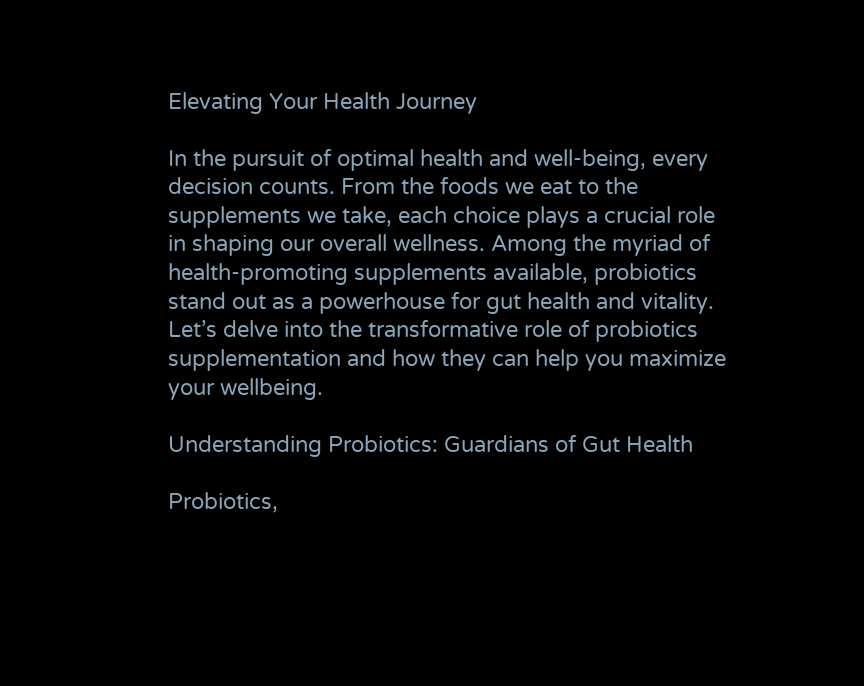Elevating Your Health Journey

In the pursuit of optimal health and well-being, every decision counts. From the foods we eat to the supplements we take, each choice plays a crucial role in shaping our overall wellness. Among the myriad of health-promoting supplements available, probiotics stand out as a powerhouse for gut health and vitality. Let’s delve into the transformative role of probiotics supplementation and how they can help you maximize your wellbeing.

Understanding Probiotics: Guardians of Gut Health

Probiotics,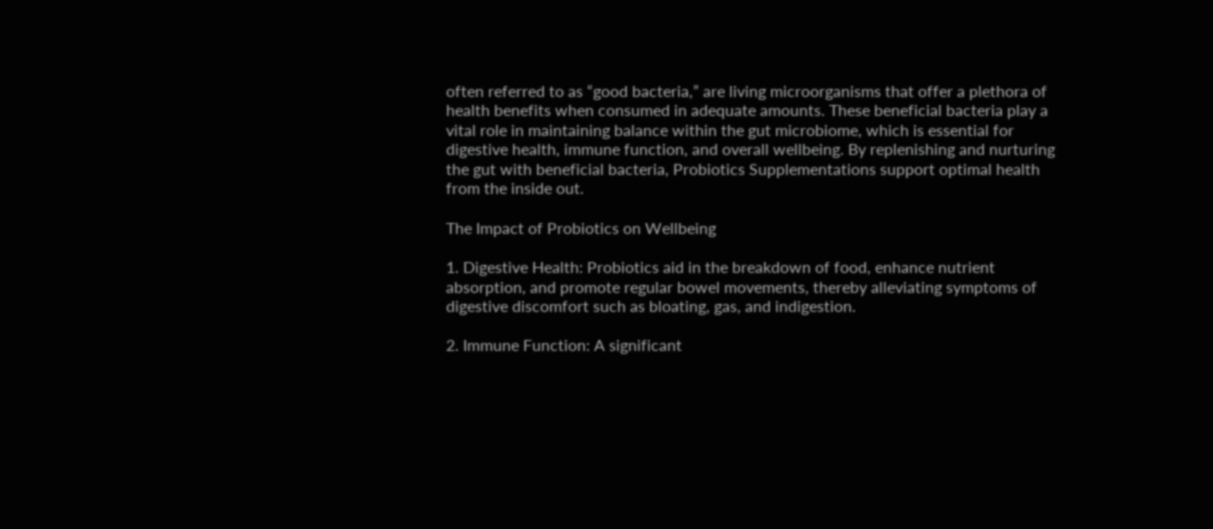often referred to as “good bacteria,” are living microorganisms that offer a plethora of health benefits when consumed in adequate amounts. These beneficial bacteria play a vital role in maintaining balance within the gut microbiome, which is essential for digestive health, immune function, and overall wellbeing. By replenishing and nurturing the gut with beneficial bacteria, Probiotics Supplementations support optimal health from the inside out.

The Impact of Probiotics on Wellbeing

1. Digestive Health: Probiotics aid in the breakdown of food, enhance nutrient absorption, and promote regular bowel movements, thereby alleviating symptoms of digestive discomfort such as bloating, gas, and indigestion.

2. Immune Function: A significant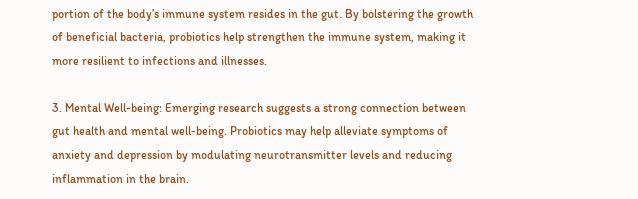portion of the body’s immune system resides in the gut. By bolstering the growth of beneficial bacteria, probiotics help strengthen the immune system, making it more resilient to infections and illnesses.

3. Mental Well-being: Emerging research suggests a strong connection between gut health and mental well-being. Probiotics may help alleviate symptoms of anxiety and depression by modulating neurotransmitter levels and reducing inflammation in the brain.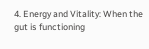4. Energy and Vitality: When the gut is functioning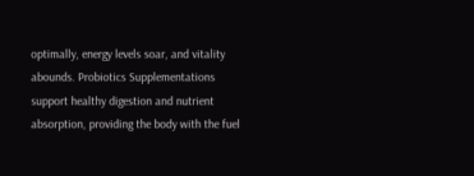optimally, energy levels soar, and vitality abounds. Probiotics Supplementations support healthy digestion and nutrient absorption, providing the body with the fuel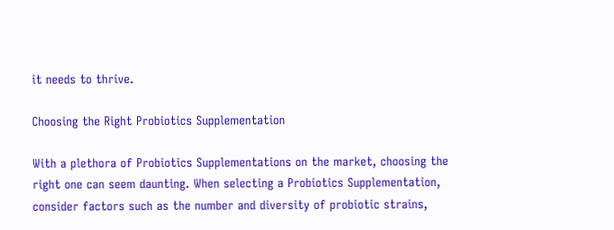it needs to thrive.

Choosing the Right Probiotics Supplementation

With a plethora of Probiotics Supplementations on the market, choosing the right one can seem daunting. When selecting a Probiotics Supplementation, consider factors such as the number and diversity of probiotic strains,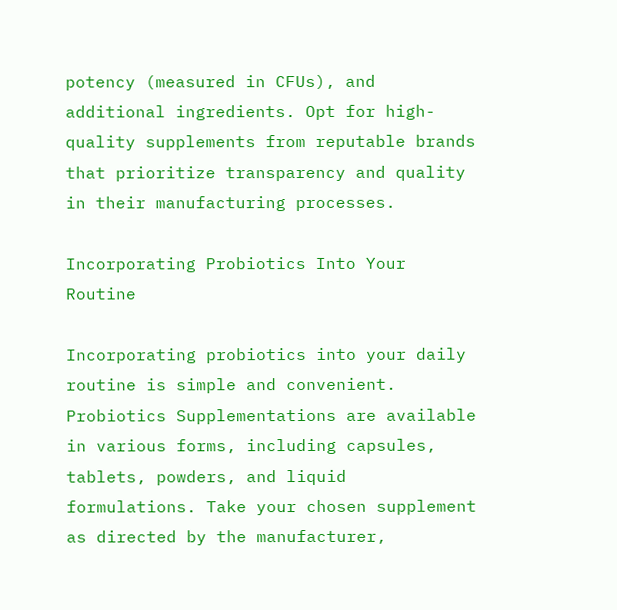potency (measured in CFUs), and additional ingredients. Opt for high-quality supplements from reputable brands that prioritize transparency and quality in their manufacturing processes.

Incorporating Probiotics Into Your Routine

Incorporating probiotics into your daily routine is simple and convenient. Probiotics Supplementations are available in various forms, including capsules, tablets, powders, and liquid formulations. Take your chosen supplement as directed by the manufacturer,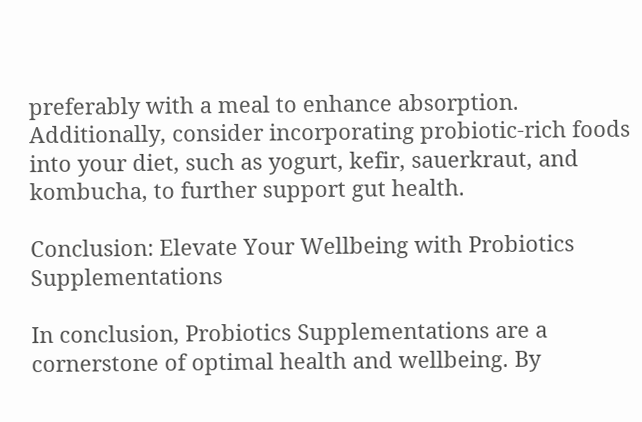preferably with a meal to enhance absorption. Additionally, consider incorporating probiotic-rich foods into your diet, such as yogurt, kefir, sauerkraut, and kombucha, to further support gut health.

Conclusion: Elevate Your Wellbeing with Probiotics Supplementations

In conclusion, Probiotics Supplementations are a cornerstone of optimal health and wellbeing. By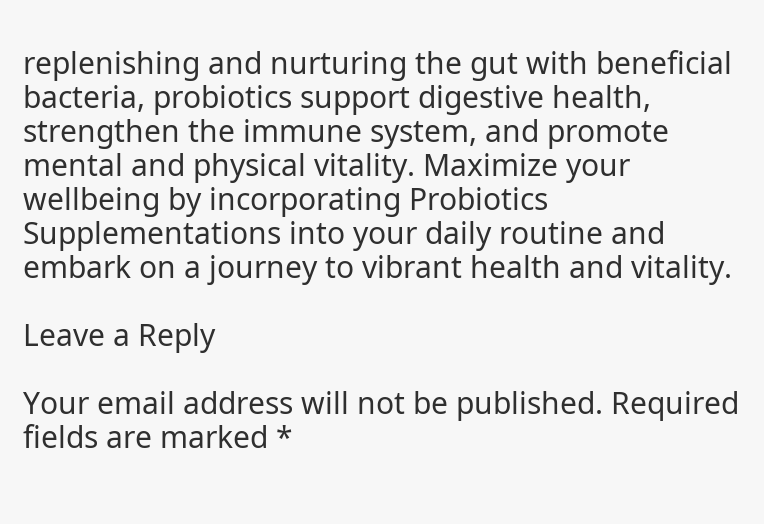replenishing and nurturing the gut with beneficial bacteria, probiotics support digestive health, strengthen the immune system, and promote mental and physical vitality. Maximize your wellbeing by incorporating Probiotics Supplementations into your daily routine and embark on a journey to vibrant health and vitality.

Leave a Reply

Your email address will not be published. Required fields are marked *